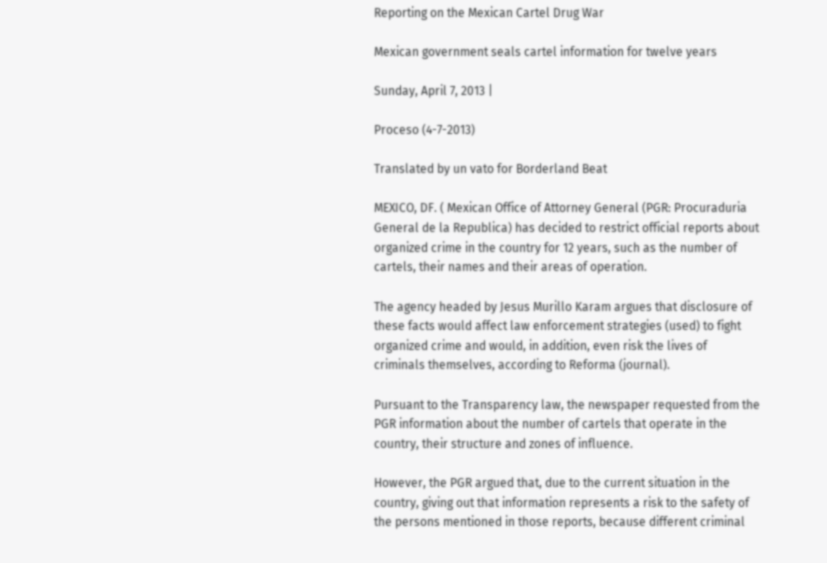Reporting on the Mexican Cartel Drug War

Mexican government seals cartel information for twelve years

Sunday, April 7, 2013 |

Proceso (4-7-2013)

Translated by un vato for Borderland Beat

MEXICO, DF. ( Mexican Office of Attorney General (PGR: Procuraduria General de la Republica) has decided to restrict official reports about organized crime in the country for 12 years, such as the number of cartels, their names and their areas of operation.

The agency headed by Jesus Murillo Karam argues that disclosure of these facts would affect law enforcement strategies (used) to fight organized crime and would, in addition, even risk the lives of criminals themselves, according to Reforma (journal).

Pursuant to the Transparency law, the newspaper requested from the PGR information about the number of cartels that operate in the country, their structure and zones of influence.

However, the PGR argued that, due to the current situation in the country, giving out that information represents a risk to the safety of the persons mentioned in those reports, because different criminal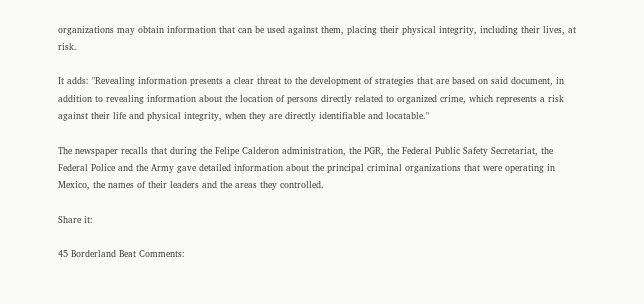organizations may obtain information that can be used against them, placing their physical integrity, including their lives, at risk.

It adds: "Revealing information presents a clear threat to the development of strategies that are based on said document, in addition to revealing information about the location of persons directly related to organized crime, which represents a risk against their life and physical integrity, when they are directly identifiable and locatable."

The newspaper recalls that during the Felipe Calderon administration, the PGR, the Federal Public Safety Secretariat, the Federal Police and the Army gave detailed information about the principal criminal organizations that were operating in Mexico, the names of their leaders and the areas they controlled.

Share it:

45 Borderland Beat Comments: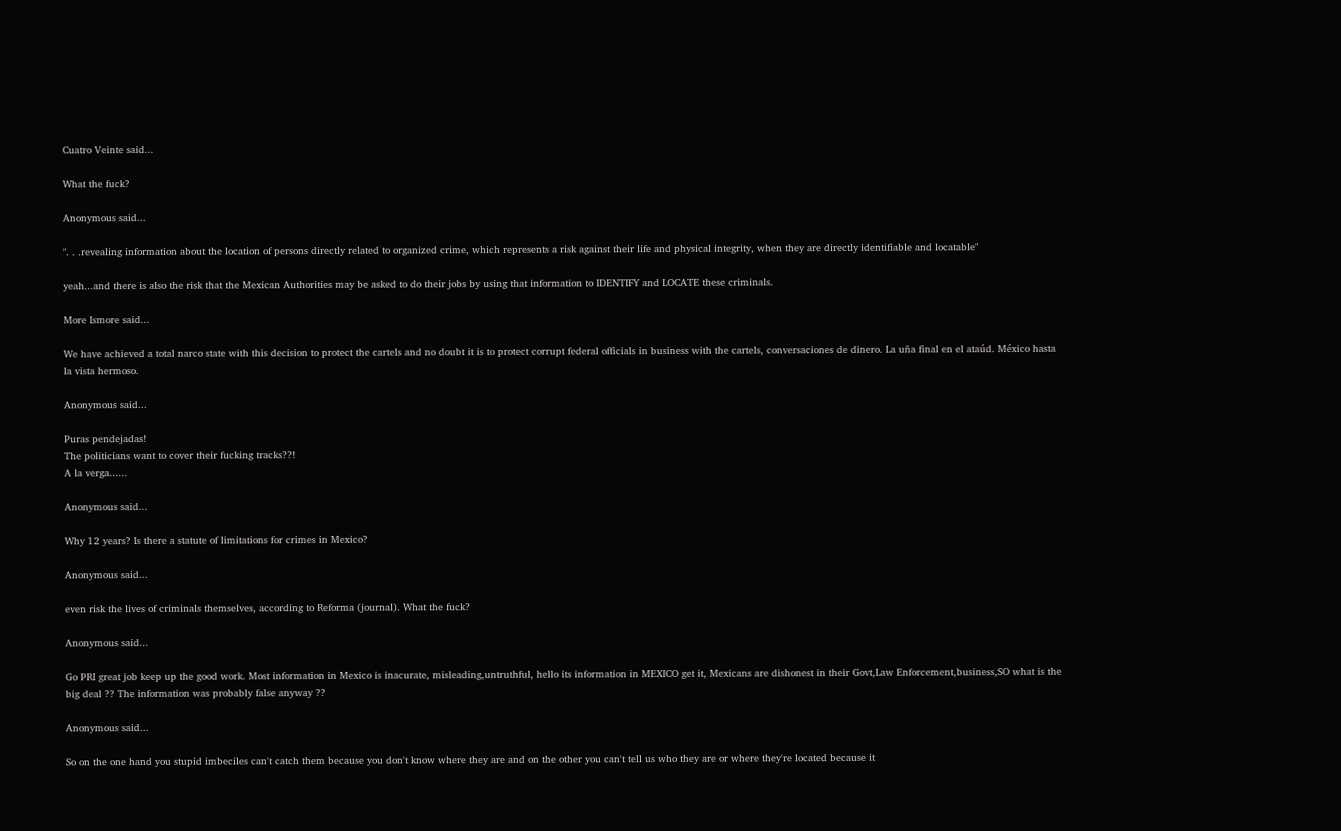Cuatro Veinte said...

What the fuck?

Anonymous said...

". . .revealing information about the location of persons directly related to organized crime, which represents a risk against their life and physical integrity, when they are directly identifiable and locatable"

yeah...and there is also the risk that the Mexican Authorities may be asked to do their jobs by using that information to IDENTIFY and LOCATE these criminals.

More Ismore said...

We have achieved a total narco state with this decision to protect the cartels and no doubt it is to protect corrupt federal officials in business with the cartels, conversaciones de dinero. La uña final en el ataúd. México hasta la vista hermoso.

Anonymous said...

Puras pendejadas!
The politicians want to cover their fucking tracks??!
A la verga......

Anonymous said...

Why 12 years? Is there a statute of limitations for crimes in Mexico?

Anonymous said...

even risk the lives of criminals themselves, according to Reforma (journal). What the fuck?

Anonymous said...

Go PRI great job keep up the good work. Most information in Mexico is inacurate, misleading,untruthful, hello its information in MEXICO get it, Mexicans are dishonest in their Govt,Law Enforcement,business,SO what is the big deal ?? The information was probably false anyway ??

Anonymous said...

So on the one hand you stupid imbeciles can't catch them because you don't know where they are and on the other you can't tell us who they are or where they're located because it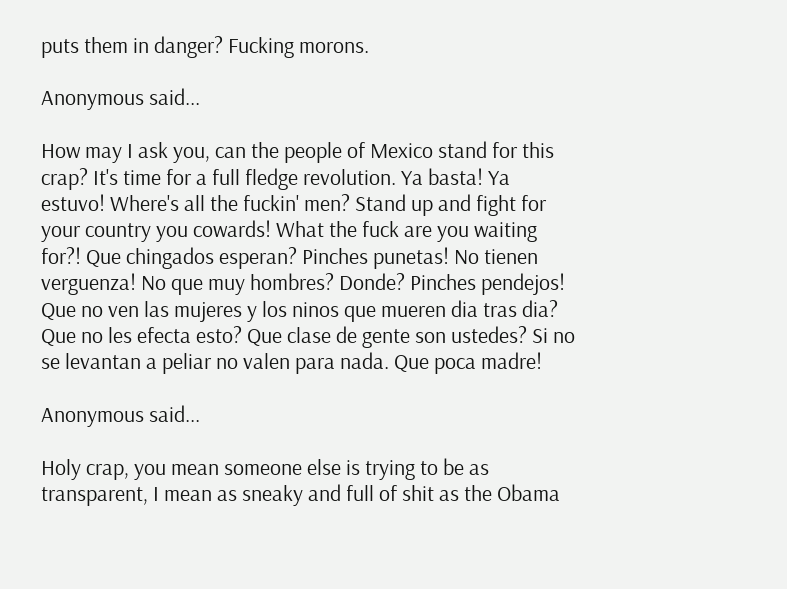puts them in danger? Fucking morons.

Anonymous said...

How may I ask you, can the people of Mexico stand for this crap? It's time for a full fledge revolution. Ya basta! Ya estuvo! Where's all the fuckin' men? Stand up and fight for your country you cowards! What the fuck are you waiting for?! Que chingados esperan? Pinches punetas! No tienen verguenza! No que muy hombres? Donde? Pinches pendejos! Que no ven las mujeres y los ninos que mueren dia tras dia? Que no les efecta esto? Que clase de gente son ustedes? Si no se levantan a peliar no valen para nada. Que poca madre!

Anonymous said...

Holy crap, you mean someone else is trying to be as transparent, I mean as sneaky and full of shit as the Obama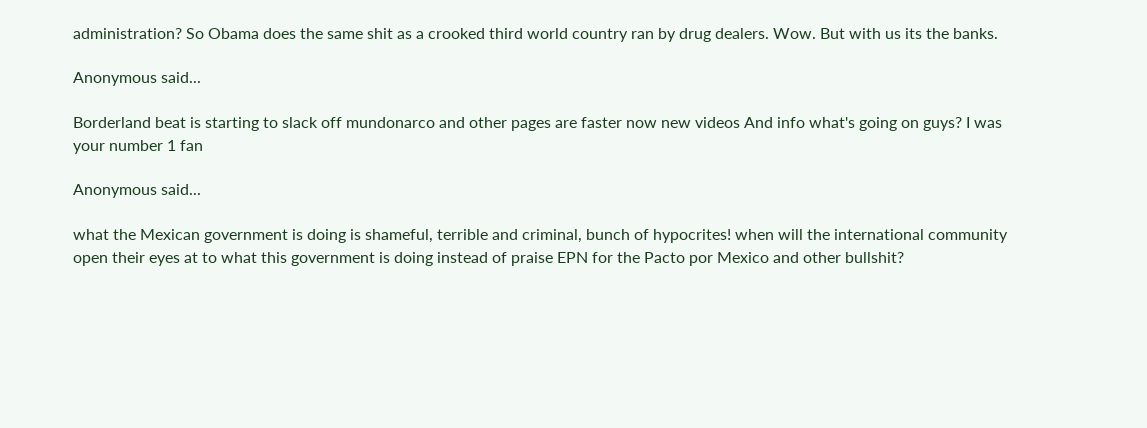administration? So Obama does the same shit as a crooked third world country ran by drug dealers. Wow. But with us its the banks.

Anonymous said...

Borderland beat is starting to slack off mundonarco and other pages are faster now new videos And info what's going on guys? I was your number 1 fan

Anonymous said...

what the Mexican government is doing is shameful, terrible and criminal, bunch of hypocrites! when will the international community open their eyes at to what this government is doing instead of praise EPN for the Pacto por Mexico and other bullshit?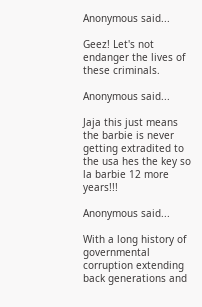Anonymous said...

Geez! Let's not endanger the lives of these criminals.

Anonymous said...

Jaja this just means the barbie is never getting extradited to the usa hes the key so la barbie 12 more years!!!

Anonymous said...

With a long history of governmental corruption extending back generations and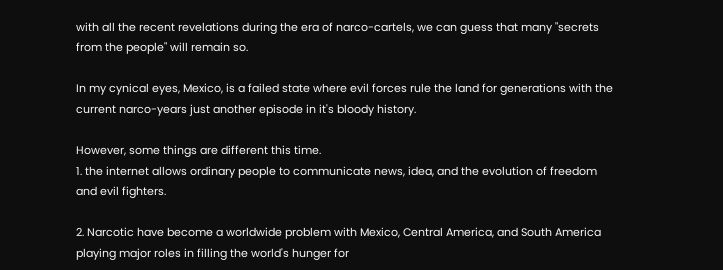with all the recent revelations during the era of narco-cartels, we can guess that many "secrets from the people" will remain so.

In my cynical eyes, Mexico, is a failed state where evil forces rule the land for generations with the current narco-years just another episode in it's bloody history.

However, some things are different this time.
1. the internet allows ordinary people to communicate news, idea, and the evolution of freedom and evil fighters.

2. Narcotic have become a worldwide problem with Mexico, Central America, and South America playing major roles in filling the world's hunger for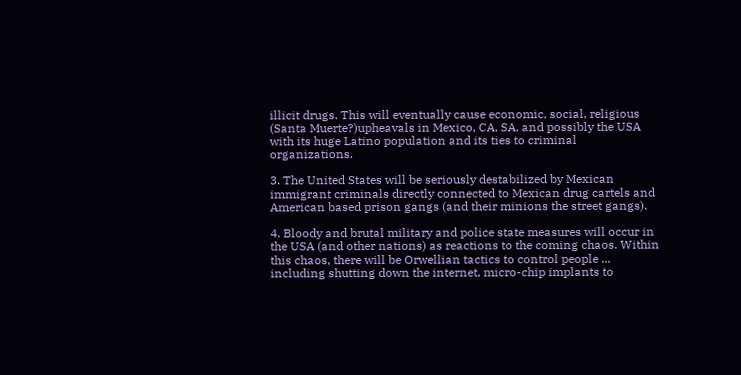illicit drugs. This will eventually cause economic, social, religious (Santa Muerte?)upheavals in Mexico, CA, SA, and possibly the USA with its huge Latino population and its ties to criminal organizations.

3. The United States will be seriously destabilized by Mexican immigrant criminals directly connected to Mexican drug cartels and American based prison gangs (and their minions the street gangs).

4. Bloody and brutal military and police state measures will occur in the USA (and other nations) as reactions to the coming chaos. Within this chaos, there will be Orwellian tactics to control people ... including shutting down the internet, micro-chip implants to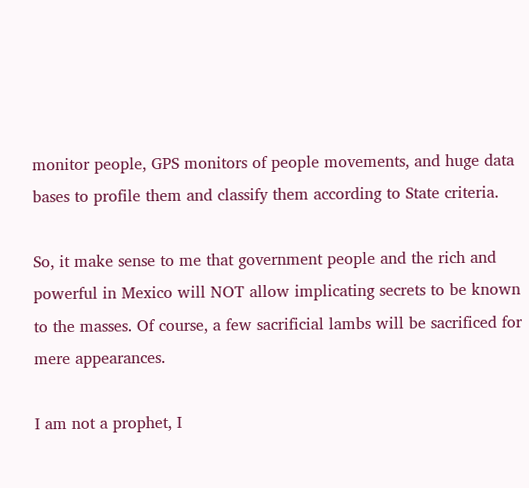monitor people, GPS monitors of people movements, and huge data bases to profile them and classify them according to State criteria.

So, it make sense to me that government people and the rich and powerful in Mexico will NOT allow implicating secrets to be known to the masses. Of course, a few sacrificial lambs will be sacrificed for mere appearances.

I am not a prophet, I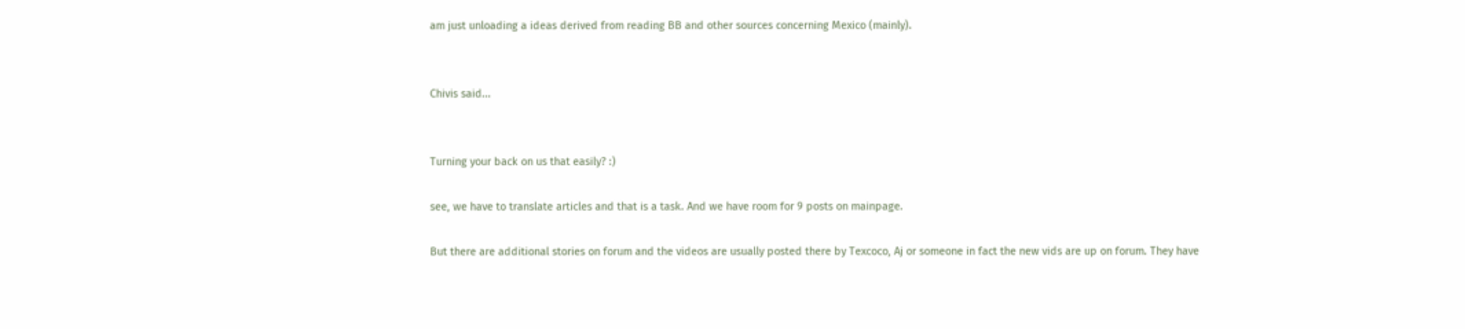am just unloading a ideas derived from reading BB and other sources concerning Mexico (mainly).


Chivis said...


Turning your back on us that easily? :)

see, we have to translate articles and that is a task. And we have room for 9 posts on mainpage.

But there are additional stories on forum and the videos are usually posted there by Texcoco, Aj or someone in fact the new vids are up on forum. They have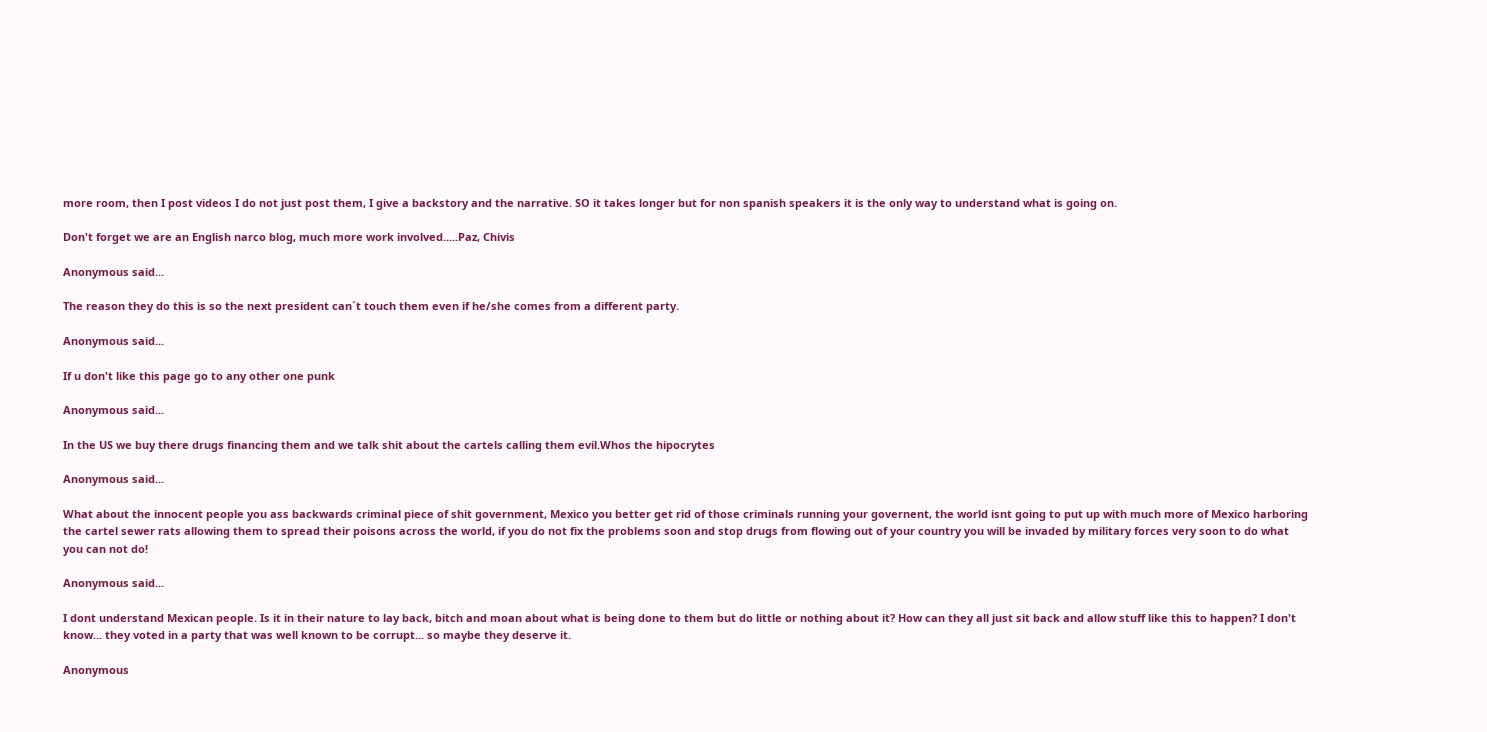more room, then I post videos I do not just post them, I give a backstory and the narrative. SO it takes longer but for non spanish speakers it is the only way to understand what is going on.

Don't forget we are an English narco blog, much more work involved.....Paz, Chivis

Anonymous said...

The reason they do this is so the next president can´t touch them even if he/she comes from a different party.

Anonymous said...

If u don't like this page go to any other one punk

Anonymous said...

In the US we buy there drugs financing them and we talk shit about the cartels calling them evil.Whos the hipocrytes

Anonymous said...

What about the innocent people you ass backwards criminal piece of shit government, Mexico you better get rid of those criminals running your governent, the world isnt going to put up with much more of Mexico harboring the cartel sewer rats allowing them to spread their poisons across the world, if you do not fix the problems soon and stop drugs from flowing out of your country you will be invaded by military forces very soon to do what you can not do!

Anonymous said...

I dont understand Mexican people. Is it in their nature to lay back, bitch and moan about what is being done to them but do little or nothing about it? How can they all just sit back and allow stuff like this to happen? I don't know... they voted in a party that was well known to be corrupt... so maybe they deserve it.

Anonymous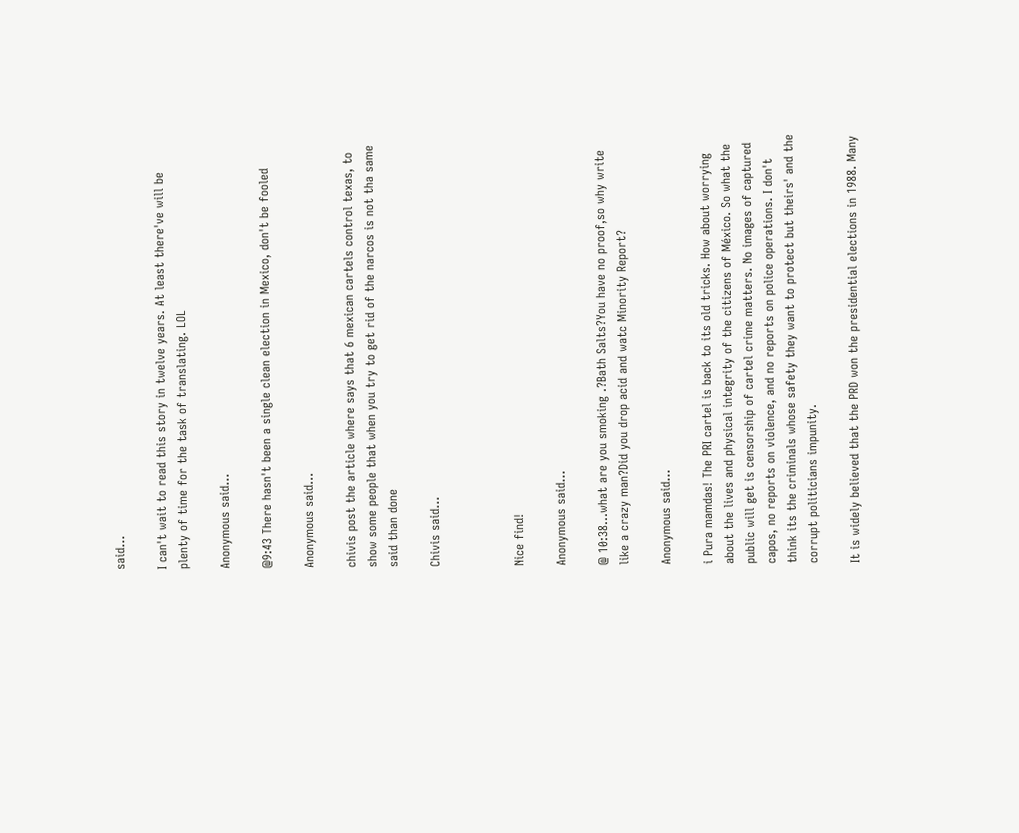said...

I can't wait to read this story in twelve years. At least there've will be plenty of time for the task of translating. LOL

Anonymous said...

@9:43 There hasn't been a single clean election in Mexico, don't be fooled

Anonymous said...

chivis post the article where says that 6 mexican cartels control texas, to show some people that when you try to get rid of the narcos is not tha same said than done

Chivis said...



Nice find!

Anonymous said...

@ 10:38...what are you smoking .?Bath Salts?You have no proof,so why write like a crazy man?Did you drop acid and watc Minority Report?

Anonymous said...

i Pura mamdas! The PRI cartel is back to its old tricks. How about worrying about the lives and physical integrity of the citizens of México. So what the public will get is censorship of cartel crime matters. No images of captured capos, no reports on violence, and no reports on police operations. I don't think its the criminals whose safety they want to protect but theirs' and the corrupt politicians impunity.

It is widely believed that the PRD won the presidential elections in 1988. Many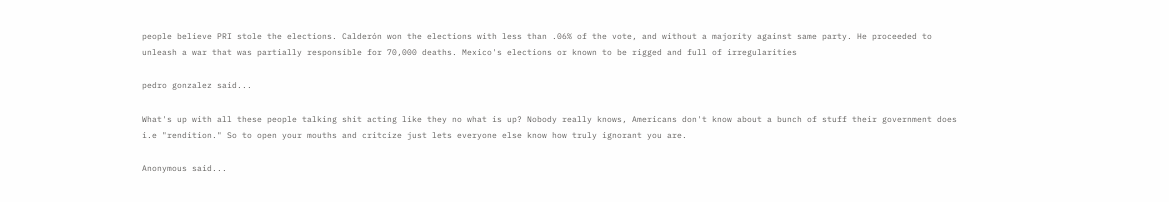people believe PRI stole the elections. Calderón won the elections with less than .06% of the vote, and without a majority against same party. He proceeded to unleash a war that was partially responsible for 70,000 deaths. Mexico's elections or known to be rigged and full of irregularities

pedro gonzalez said...

What's up with all these people talking shit acting like they no what is up? Nobody really knows, Americans don't know about a bunch of stuff their government does i.e "rendition." So to open your mouths and critcize just lets everyone else know how truly ignorant you are.

Anonymous said...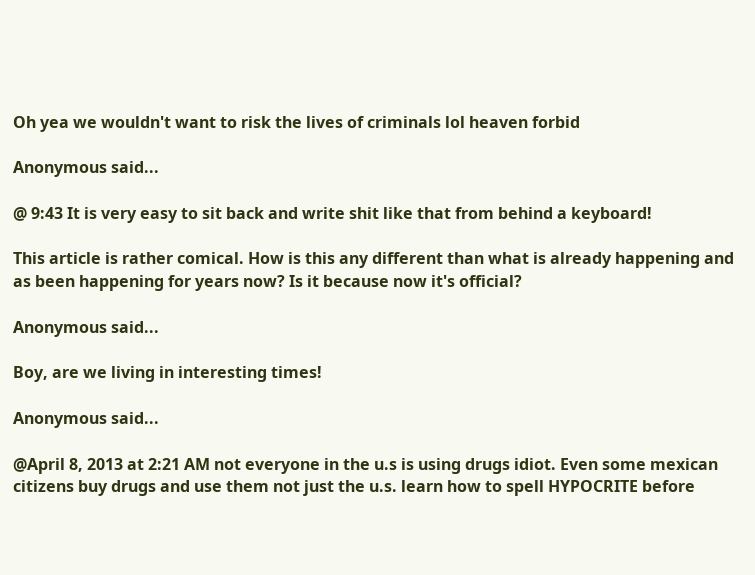Oh yea we wouldn't want to risk the lives of criminals lol heaven forbid

Anonymous said...

@ 9:43 It is very easy to sit back and write shit like that from behind a keyboard!

This article is rather comical. How is this any different than what is already happening and as been happening for years now? Is it because now it's official?

Anonymous said...

Boy, are we living in interesting times!

Anonymous said...

@April 8, 2013 at 2:21 AM not everyone in the u.s is using drugs idiot. Even some mexican citizens buy drugs and use them not just the u.s. learn how to spell HYPOCRITE before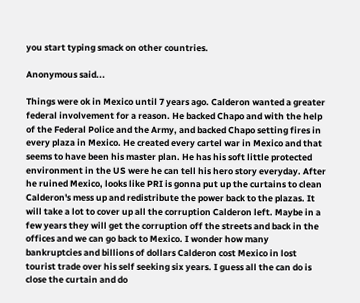you start typing smack on other countries.

Anonymous said...

Things were ok in Mexico until 7 years ago. Calderon wanted a greater federal involvement for a reason. He backed Chapo and with the help of the Federal Police and the Army, and backed Chapo setting fires in every plaza in Mexico. He created every cartel war in Mexico and that seems to have been his master plan. He has his soft little protected environment in the US were he can tell his hero story everyday. After he ruined Mexico, looks like PRI is gonna put up the curtains to clean Calderon's mess up and redistribute the power back to the plazas. It will take a lot to cover up all the corruption Calderon left. Maybe in a few years they will get the corruption off the streets and back in the offices and we can go back to Mexico. I wonder how many bankruptcies and billions of dollars Calderon cost Mexico in lost tourist trade over his self seeking six years. I guess all the can do is close the curtain and do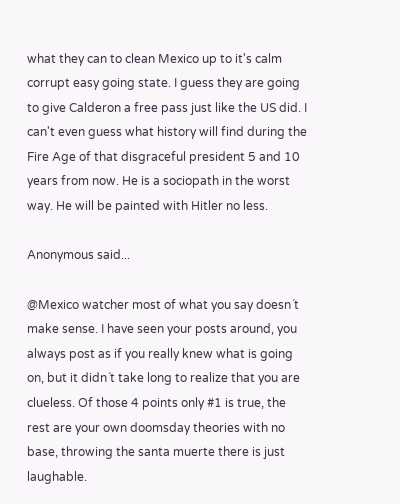what they can to clean Mexico up to it's calm corrupt easy going state. I guess they are going to give Calderon a free pass just like the US did. I can't even guess what history will find during the Fire Age of that disgraceful president 5 and 10 years from now. He is a sociopath in the worst way. He will be painted with Hitler no less.

Anonymous said...

@Mexico watcher most of what you say doesn´t make sense. I have seen your posts around, you always post as if you really knew what is going on, but it didn´t take long to realize that you are clueless. Of those 4 points only #1 is true, the rest are your own doomsday theories with no base, throwing the santa muerte there is just laughable.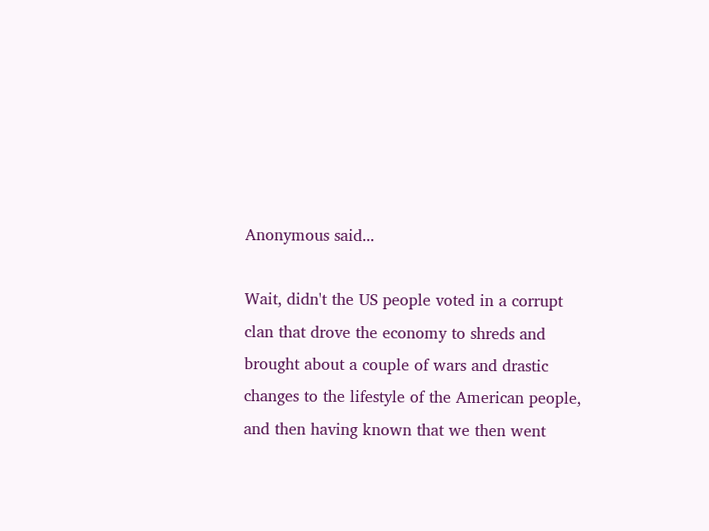Anonymous said...

Wait, didn't the US people voted in a corrupt clan that drove the economy to shreds and brought about a couple of wars and drastic changes to the lifestyle of the American people, and then having known that we then went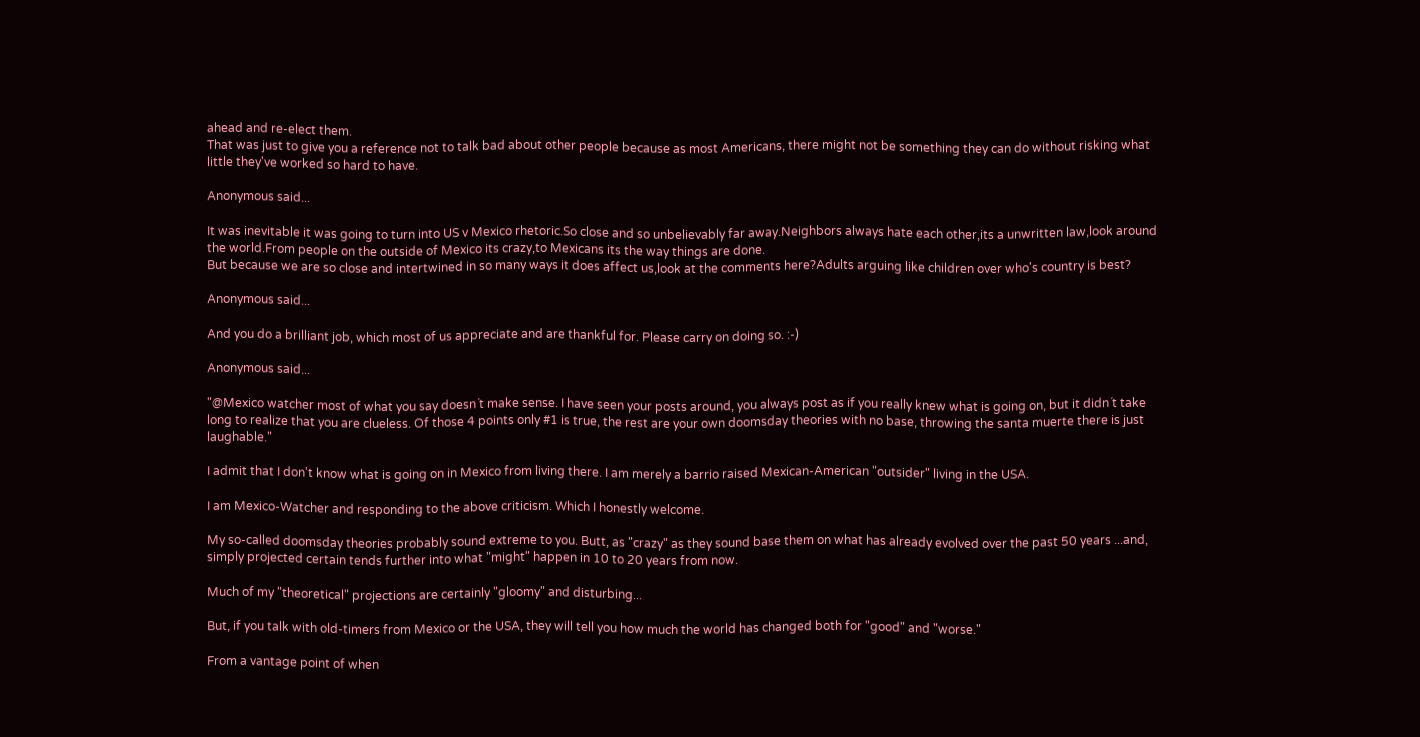ahead and re-elect them.
That was just to give you a reference not to talk bad about other people because as most Americans, there might not be something they can do without risking what little they've worked so hard to have.

Anonymous said...

It was inevitable it was going to turn into US v Mexico rhetoric.So close and so unbelievably far away.Neighbors always hate each other,its a unwritten law,look around the world.From people on the outside of Mexico its crazy,to Mexicans its the way things are done.
But because we are so close and intertwined in so many ways it does affect us,look at the comments here?Adults arguing like children over who's country is best?

Anonymous said...

And you do a brilliant job, which most of us appreciate and are thankful for. Please carry on doing so. :-)

Anonymous said...

"@Mexico watcher most of what you say doesn´t make sense. I have seen your posts around, you always post as if you really knew what is going on, but it didn´t take long to realize that you are clueless. Of those 4 points only #1 is true, the rest are your own doomsday theories with no base, throwing the santa muerte there is just laughable."

I admit that I don't know what is going on in Mexico from living there. I am merely a barrio raised Mexican-American "outsider" living in the USA.

I am Mexico-Watcher and responding to the above criticism. Which I honestly welcome.

My so-called doomsday theories probably sound extreme to you. Butt, as "crazy" as they sound base them on what has already evolved over the past 50 years ...and, simply projected certain tends further into what "might" happen in 10 to 20 years from now.

Much of my "theoretical" projections are certainly "gloomy" and disturbing...

But, if you talk with old-timers from Mexico or the USA, they will tell you how much the world has changed both for "good" and "worse."

From a vantage point of when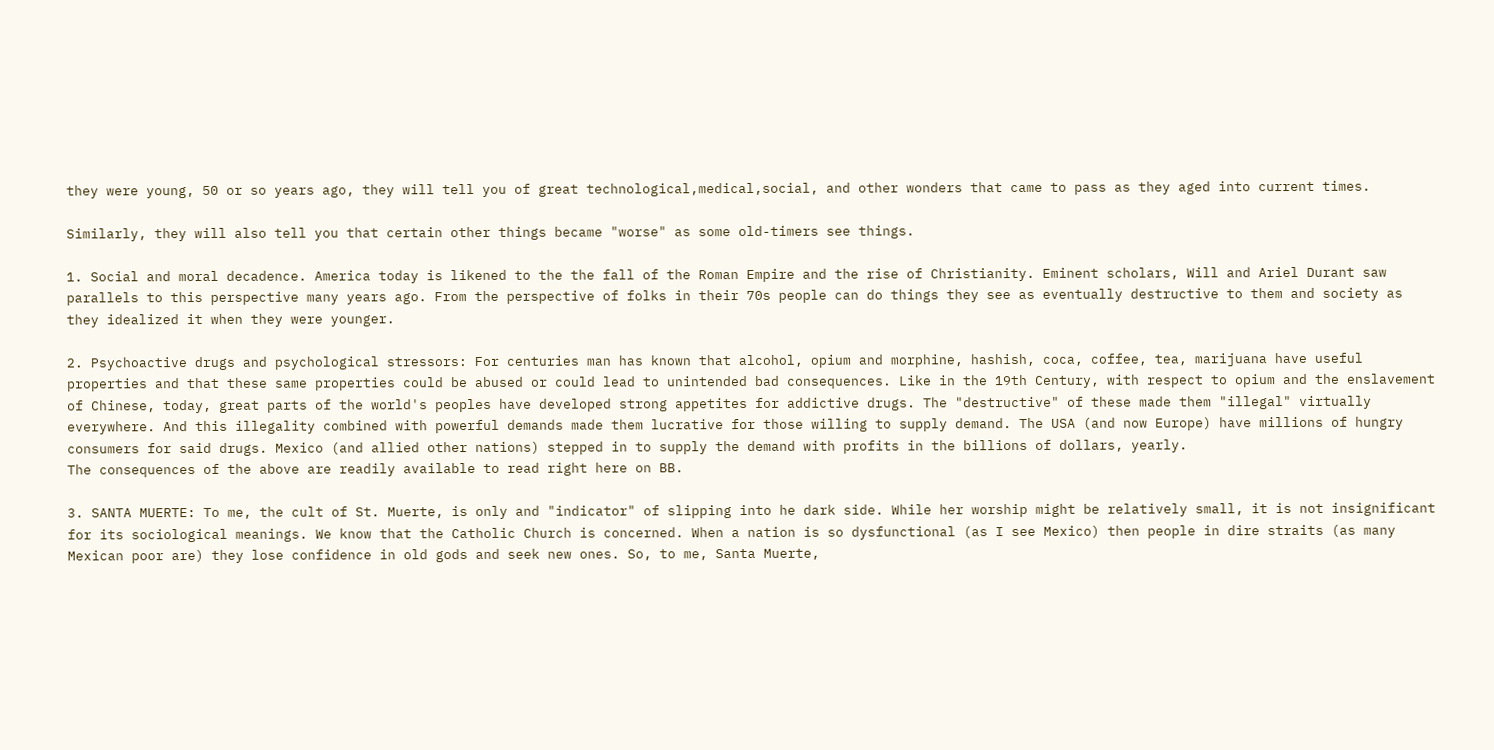they were young, 50 or so years ago, they will tell you of great technological,medical,social, and other wonders that came to pass as they aged into current times.

Similarly, they will also tell you that certain other things became "worse" as some old-timers see things.

1. Social and moral decadence. America today is likened to the the fall of the Roman Empire and the rise of Christianity. Eminent scholars, Will and Ariel Durant saw parallels to this perspective many years ago. From the perspective of folks in their 70s people can do things they see as eventually destructive to them and society as they idealized it when they were younger.

2. Psychoactive drugs and psychological stressors: For centuries man has known that alcohol, opium and morphine, hashish, coca, coffee, tea, marijuana have useful properties and that these same properties could be abused or could lead to unintended bad consequences. Like in the 19th Century, with respect to opium and the enslavement of Chinese, today, great parts of the world's peoples have developed strong appetites for addictive drugs. The "destructive" of these made them "illegal" virtually everywhere. And this illegality combined with powerful demands made them lucrative for those willing to supply demand. The USA (and now Europe) have millions of hungry consumers for said drugs. Mexico (and allied other nations) stepped in to supply the demand with profits in the billions of dollars, yearly.
The consequences of the above are readily available to read right here on BB.

3. SANTA MUERTE: To me, the cult of St. Muerte, is only and "indicator" of slipping into he dark side. While her worship might be relatively small, it is not insignificant for its sociological meanings. We know that the Catholic Church is concerned. When a nation is so dysfunctional (as I see Mexico) then people in dire straits (as many Mexican poor are) they lose confidence in old gods and seek new ones. So, to me, Santa Muerte,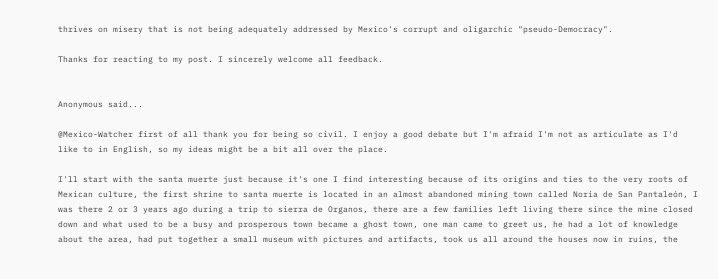thrives on misery that is not being adequately addressed by Mexico's corrupt and oligarchic "pseudo-Democracy".

Thanks for reacting to my post. I sincerely welcome all feedback.


Anonymous said...

@Mexico-Watcher first of all thank you for being so civil. I enjoy a good debate but I'm afraid I'm not as articulate as I'd like to in English, so my ideas might be a bit all over the place.

I'll start with the santa muerte just because it's one I find interesting because of its origins and ties to the very roots of Mexican culture, the first shrine to santa muerte is located in an almost abandoned mining town called Noria de San Pantaleón, I was there 2 or 3 years ago during a trip to sierra de Organos, there are a few families left living there since the mine closed down and what used to be a busy and prosperous town became a ghost town, one man came to greet us, he had a lot of knowledge about the area, had put together a small museum with pictures and artifacts, took us all around the houses now in ruins, the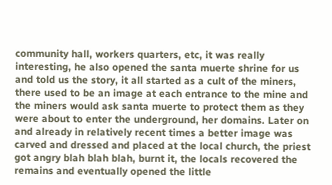community hall, workers quarters, etc, it was really interesting, he also opened the santa muerte shrine for us and told us the story, it all started as a cult of the miners, there used to be an image at each entrance to the mine and the miners would ask santa muerte to protect them as they were about to enter the underground, her domains. Later on and already in relatively recent times a better image was carved and dressed and placed at the local church, the priest got angry blah blah blah, burnt it, the locals recovered the remains and eventually opened the little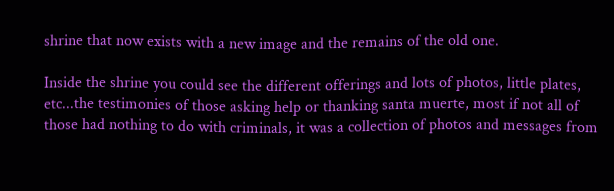shrine that now exists with a new image and the remains of the old one.

Inside the shrine you could see the different offerings and lots of photos, little plates, etc...the testimonies of those asking help or thanking santa muerte, most if not all of those had nothing to do with criminals, it was a collection of photos and messages from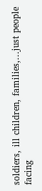soldiers, ill children, families,...just people facing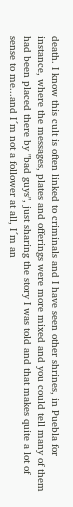death. I know this cult is often linked to criminals and I have seen other shrines, in Puebla for instance, where the messages, plates and offerings were more mixed and you could tell many of them had been placed there by "bad guys", just sharing the story I was told and that makes quite a lot of sense to me...and I´m not a follower at all, I´m an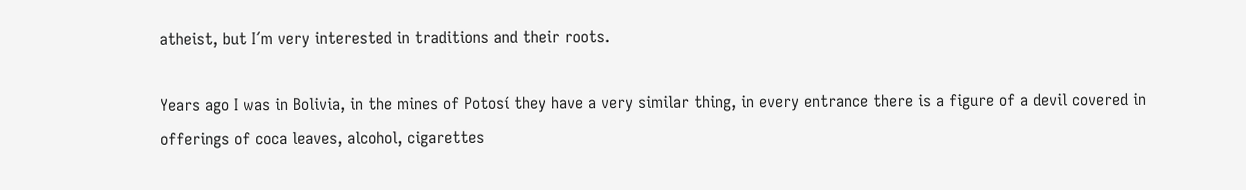atheist, but I´m very interested in traditions and their roots.

Years ago I was in Bolivia, in the mines of Potosí they have a very similar thing, in every entrance there is a figure of a devil covered in offerings of coca leaves, alcohol, cigarettes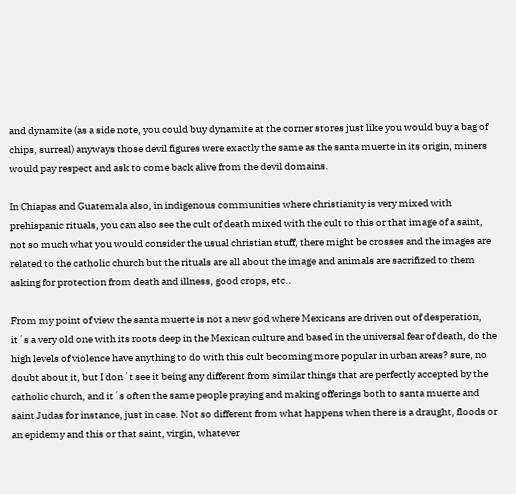and dynamite (as a side note, you could buy dynamite at the corner stores just like you would buy a bag of chips, surreal) anyways those devil figures were exactly the same as the santa muerte in its origin, miners would pay respect and ask to come back alive from the devil domains.

In Chiapas and Guatemala also, in indigenous communities where christianity is very mixed with prehispanic rituals, you can also see the cult of death mixed with the cult to this or that image of a saint, not so much what you would consider the usual christian stuff, there might be crosses and the images are related to the catholic church but the rituals are all about the image and animals are sacrifized to them asking for protection from death and illness, good crops, etc..

From my point of view the santa muerte is not a new god where Mexicans are driven out of desperation, it´s a very old one with its roots deep in the Mexican culture and based in the universal fear of death, do the high levels of violence have anything to do with this cult becoming more popular in urban areas? sure, no doubt about it, but I don´t see it being any different from similar things that are perfectly accepted by the catholic church, and it´s often the same people praying and making offerings both to santa muerte and saint Judas for instance, just in case. Not so different from what happens when there is a draught, floods or an epidemy and this or that saint, virgin, whatever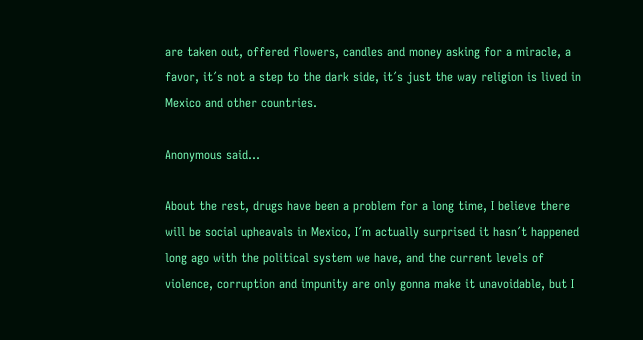are taken out, offered flowers, candles and money asking for a miracle, a favor, it´s not a step to the dark side, it´s just the way religion is lived in Mexico and other countries.

Anonymous said...

About the rest, drugs have been a problem for a long time, I believe there will be social upheavals in Mexico, I´m actually surprised it hasn´t happened long ago with the political system we have, and the current levels of violence, corruption and impunity are only gonna make it unavoidable, but I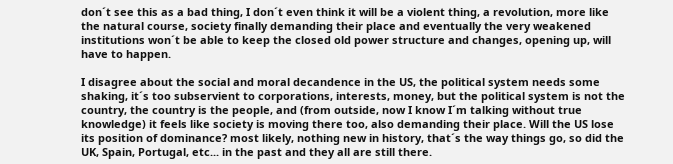don´t see this as a bad thing, I don´t even think it will be a violent thing, a revolution, more like the natural course, society finally demanding their place and eventually the very weakened institutions won´t be able to keep the closed old power structure and changes, opening up, will have to happen.

I disagree about the social and moral decandence in the US, the political system needs some shaking, it´s too subservient to corporations, interests, money, but the political system is not the country, the country is the people, and (from outside, now I know I´m talking without true knowledge) it feels like society is moving there too, also demanding their place. Will the US lose its position of dominance? most likely, nothing new in history, that´s the way things go, so did the UK, Spain, Portugal, etc... in the past and they all are still there.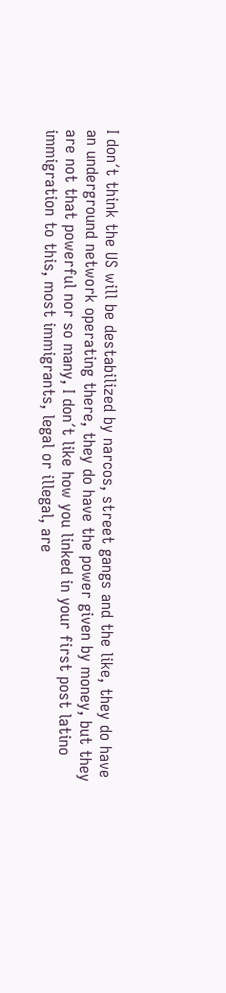I don´t think the US will be destabilized by narcos, street gangs and the like, they do have an underground network operating there, they do have the power given by money, but they are not that powerful nor so many, I don´t like how you linked in your first post latino immigration to this, most immigrants, legal or illegal, are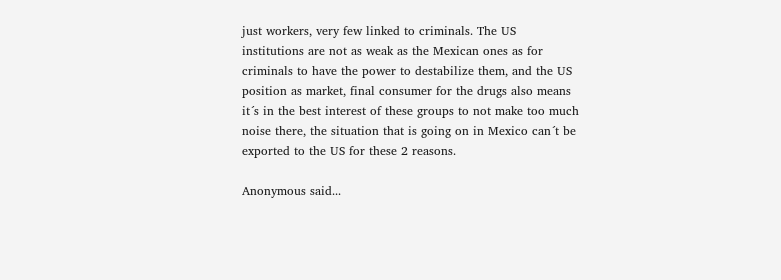just workers, very few linked to criminals. The US institutions are not as weak as the Mexican ones as for criminals to have the power to destabilize them, and the US position as market, final consumer for the drugs also means it´s in the best interest of these groups to not make too much noise there, the situation that is going on in Mexico can´t be exported to the US for these 2 reasons.

Anonymous said...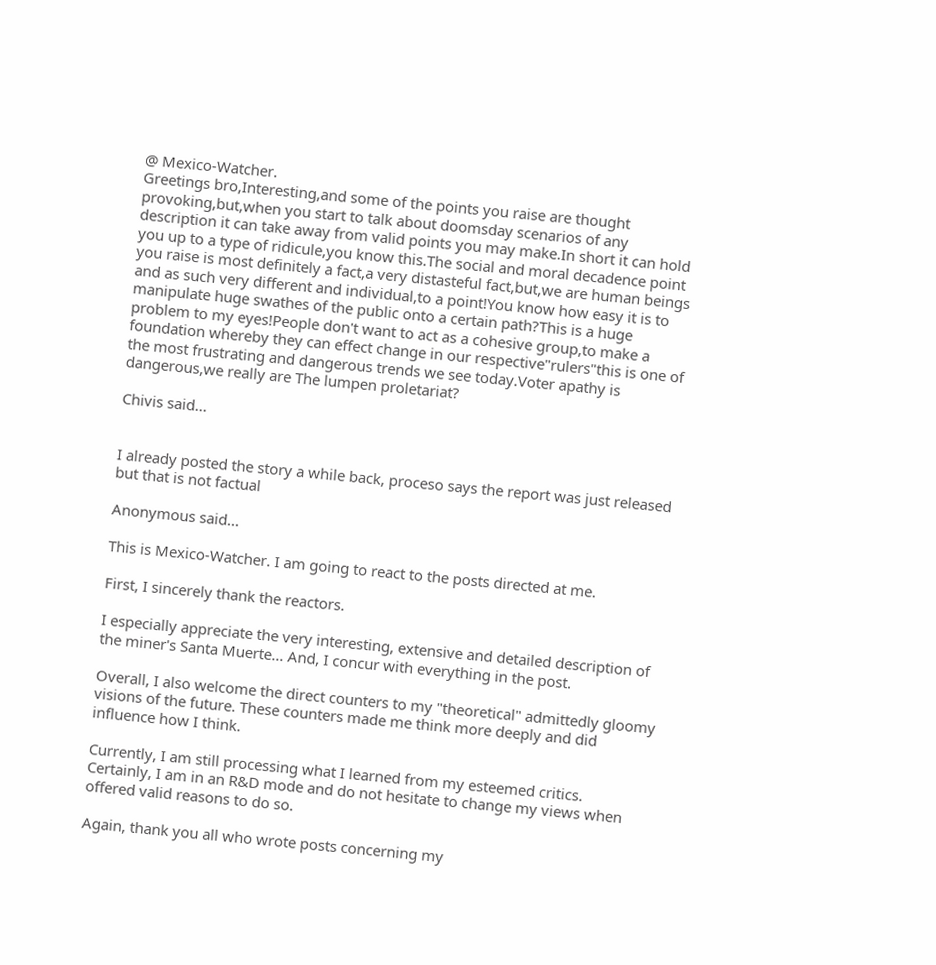@ Mexico-Watcher.
Greetings bro,Interesting,and some of the points you raise are thought provoking,but,when you start to talk about doomsday scenarios of any description it can take away from valid points you may make.In short it can hold you up to a type of ridicule,you know this.The social and moral decadence point you raise is most definitely a fact,a very distasteful fact,but,we are human beings and as such very different and individual,to a point!You know how easy it is to manipulate huge swathes of the public onto a certain path?This is a huge problem to my eyes!People don't want to act as a cohesive group,to make a foundation whereby they can effect change in our respective"rulers"this is one of the most frustrating and dangerous trends we see today.Voter apathy is dangerous,we really are The lumpen proletariat?

Chivis said...


I already posted the story a while back, proceso says the report was just released but that is not factual

Anonymous said...

This is Mexico-Watcher. I am going to react to the posts directed at me.

First, I sincerely thank the reactors.

I especially appreciate the very interesting, extensive and detailed description of the miner's Santa Muerte... And, I concur with everything in the post.

Overall, I also welcome the direct counters to my "theoretical" admittedly gloomy visions of the future. These counters made me think more deeply and did influence how I think.

Currently, I am still processing what I learned from my esteemed critics. Certainly, I am in an R&D mode and do not hesitate to change my views when offered valid reasons to do so.

Again, thank you all who wrote posts concerning my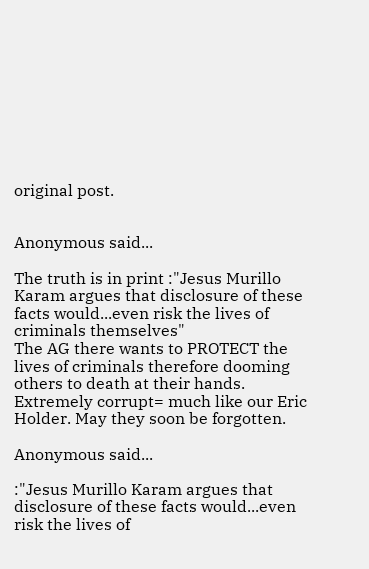original post.


Anonymous said...

The truth is in print :"Jesus Murillo Karam argues that disclosure of these facts would...even risk the lives of criminals themselves"
The AG there wants to PROTECT the lives of criminals therefore dooming others to death at their hands. Extremely corrupt= much like our Eric Holder. May they soon be forgotten.

Anonymous said...

:"Jesus Murillo Karam argues that disclosure of these facts would...even risk the lives of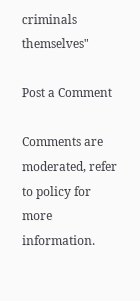criminals themselves"

Post a Comment

Comments are moderated, refer to policy for more information.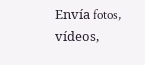Envía fotos, vídeos,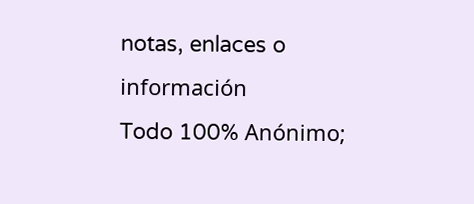notas, enlaces o información
Todo 100% Anónimo;